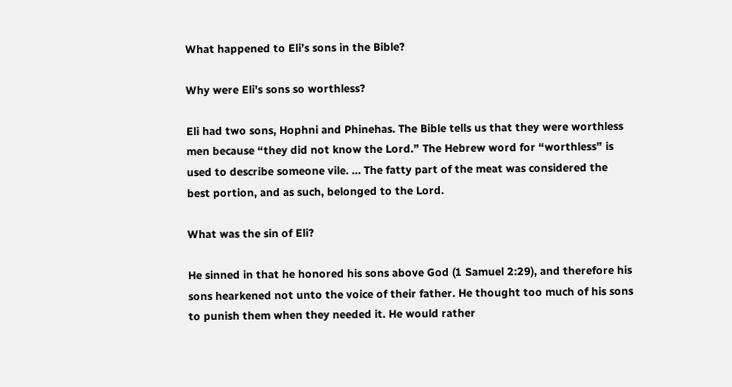What happened to Eli’s sons in the Bible?

Why were Eli’s sons so worthless?

Eli had two sons, Hophni and Phinehas. The Bible tells us that they were worthless men because “they did not know the Lord.” The Hebrew word for “worthless” is used to describe someone vile. … The fatty part of the meat was considered the best portion, and as such, belonged to the Lord.

What was the sin of Eli?

He sinned in that he honored his sons above God (1 Samuel 2:29), and therefore his sons hearkened not unto the voice of their father. He thought too much of his sons to punish them when they needed it. He would rather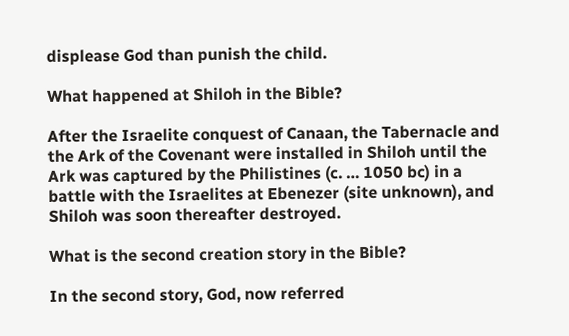displease God than punish the child.

What happened at Shiloh in the Bible?

After the Israelite conquest of Canaan, the Tabernacle and the Ark of the Covenant were installed in Shiloh until the Ark was captured by the Philistines (c. … 1050 bc) in a battle with the Israelites at Ebenezer (site unknown), and Shiloh was soon thereafter destroyed.

What is the second creation story in the Bible?

In the second story, God, now referred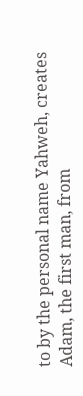to by the personal name Yahweh, creates Adam, the first man, from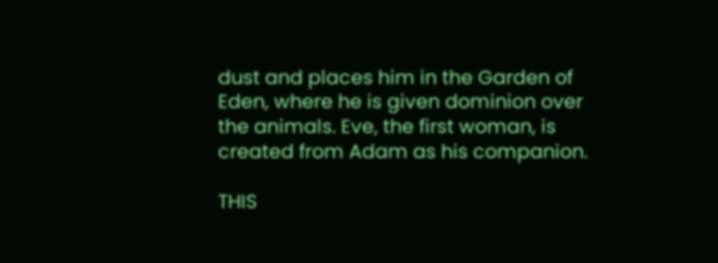dust and places him in the Garden of Eden, where he is given dominion over the animals. Eve, the first woman, is created from Adam as his companion.

THIS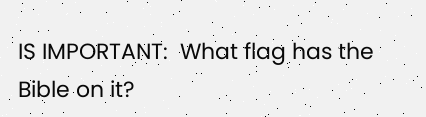IS IMPORTANT:  What flag has the Bible on it?